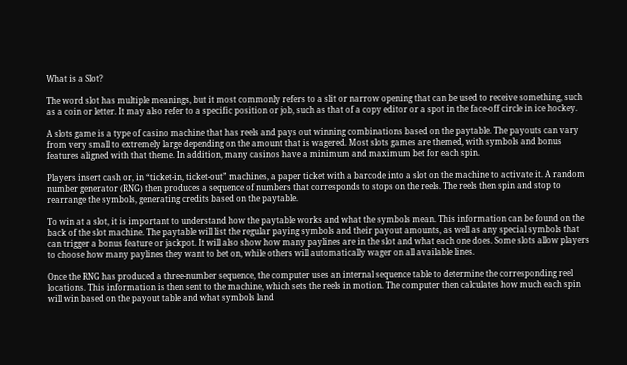What is a Slot?

The word slot has multiple meanings, but it most commonly refers to a slit or narrow opening that can be used to receive something, such as a coin or letter. It may also refer to a specific position or job, such as that of a copy editor or a spot in the face-off circle in ice hockey.

A slots game is a type of casino machine that has reels and pays out winning combinations based on the paytable. The payouts can vary from very small to extremely large depending on the amount that is wagered. Most slots games are themed, with symbols and bonus features aligned with that theme. In addition, many casinos have a minimum and maximum bet for each spin.

Players insert cash or, in “ticket-in, ticket-out” machines, a paper ticket with a barcode into a slot on the machine to activate it. A random number generator (RNG) then produces a sequence of numbers that corresponds to stops on the reels. The reels then spin and stop to rearrange the symbols, generating credits based on the paytable.

To win at a slot, it is important to understand how the paytable works and what the symbols mean. This information can be found on the back of the slot machine. The paytable will list the regular paying symbols and their payout amounts, as well as any special symbols that can trigger a bonus feature or jackpot. It will also show how many paylines are in the slot and what each one does. Some slots allow players to choose how many paylines they want to bet on, while others will automatically wager on all available lines.

Once the RNG has produced a three-number sequence, the computer uses an internal sequence table to determine the corresponding reel locations. This information is then sent to the machine, which sets the reels in motion. The computer then calculates how much each spin will win based on the payout table and what symbols land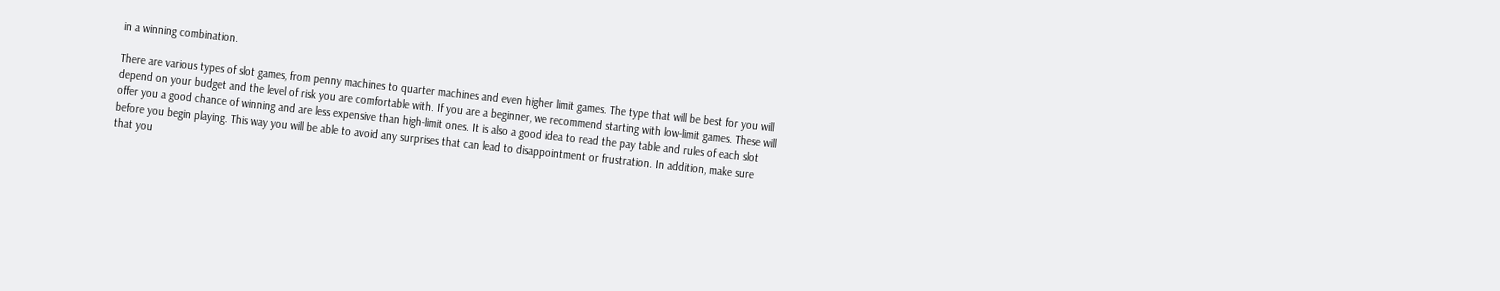in a winning combination.

There are various types of slot games, from penny machines to quarter machines and even higher limit games. The type that will be best for you will depend on your budget and the level of risk you are comfortable with. If you are a beginner, we recommend starting with low-limit games. These will offer you a good chance of winning and are less expensive than high-limit ones. It is also a good idea to read the pay table and rules of each slot before you begin playing. This way you will be able to avoid any surprises that can lead to disappointment or frustration. In addition, make sure that you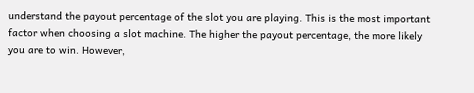understand the payout percentage of the slot you are playing. This is the most important factor when choosing a slot machine. The higher the payout percentage, the more likely you are to win. However,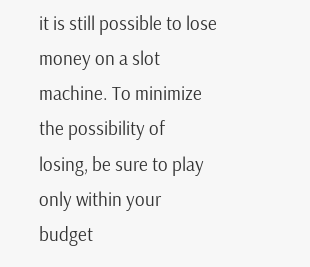it is still possible to lose money on a slot machine. To minimize the possibility of losing, be sure to play only within your budget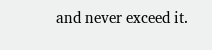and never exceed it.